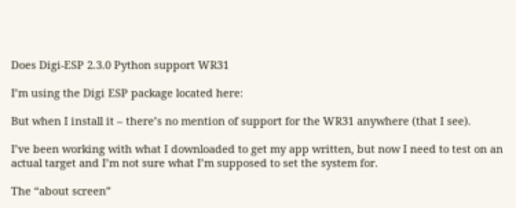Does Digi-ESP 2.3.0 Python support WR31

I’m using the Digi ESP package located here:

But when I install it – there’s no mention of support for the WR31 anywhere (that I see).

I’ve been working with what I downloaded to get my app written, but now I need to test on an actual target and I’m not sure what I’m supposed to set the system for.

The “about screen”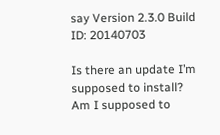say Version 2.3.0 Build ID: 20140703

Is there an update I’m supposed to install? Am I supposed to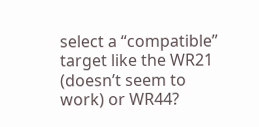select a “compatible” target like the WR21 (doesn’t seem to work) or WR44?